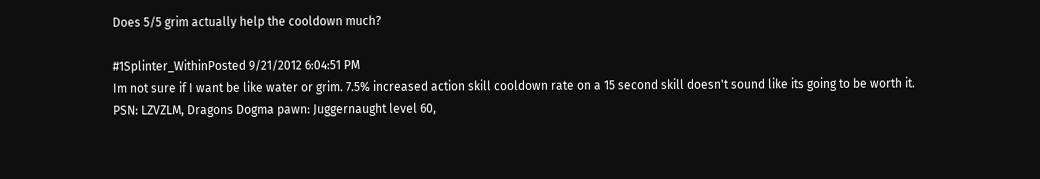Does 5/5 grim actually help the cooldown much?

#1Splinter_WithinPosted 9/21/2012 6:04:51 PM
Im not sure if I want be like water or grim. 7.5% increased action skill cooldown rate on a 15 second skill doesn't sound like its going to be worth it.
PSN: LZVZLM, Dragons Dogma pawn: Juggernaught level 60,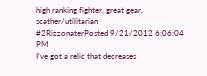high ranking fighter, great gear, scather/utilitarian
#2RizzonaterPosted 9/21/2012 6:06:04 PM
I've got a relic that decreases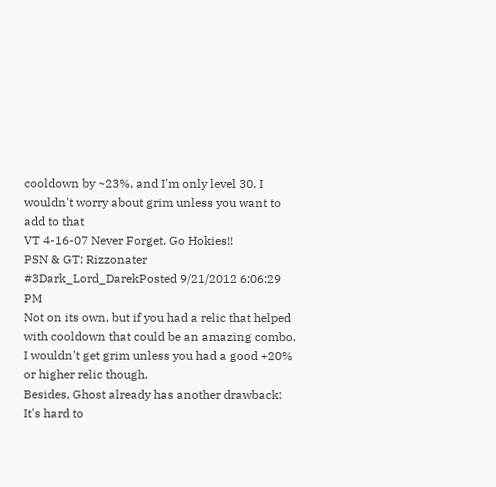cooldown by ~23%, and I'm only level 30. I wouldn't worry about grim unless you want to add to that
VT 4-16-07 Never Forget. Go Hokies!!
PSN & GT: Rizzonater
#3Dark_Lord_DarekPosted 9/21/2012 6:06:29 PM
Not on its own, but if you had a relic that helped with cooldown that could be an amazing combo. I wouldn't get grim unless you had a good +20% or higher relic though.
Besides, Ghost already has another drawback: It's hard to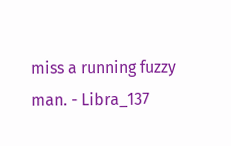miss a running fuzzy man. - Libra_137